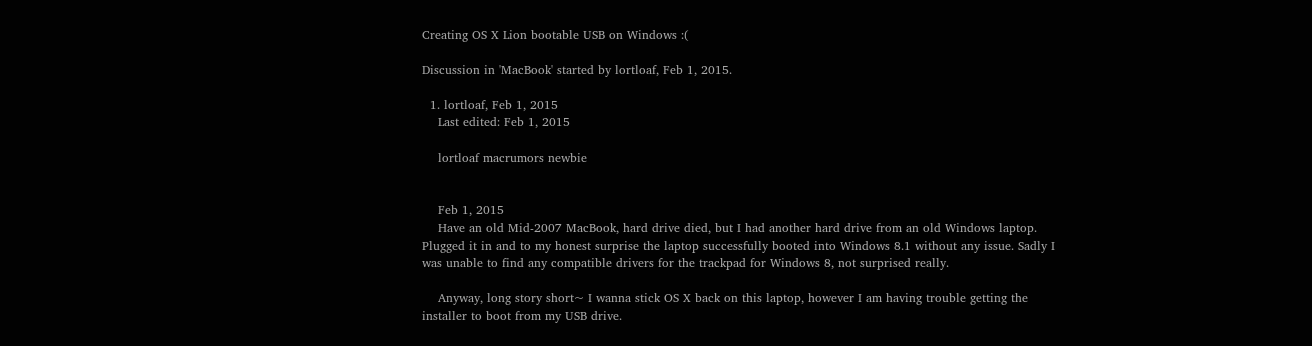Creating OS X Lion bootable USB on Windows :(

Discussion in 'MacBook' started by lortloaf, Feb 1, 2015.

  1. lortloaf, Feb 1, 2015
    Last edited: Feb 1, 2015

    lortloaf macrumors newbie


    Feb 1, 2015
    Have an old Mid-2007 MacBook, hard drive died, but I had another hard drive from an old Windows laptop. Plugged it in and to my honest surprise the laptop successfully booted into Windows 8.1 without any issue. Sadly I was unable to find any compatible drivers for the trackpad for Windows 8, not surprised really.

    Anyway, long story short~ I wanna stick OS X back on this laptop, however I am having trouble getting the installer to boot from my USB drive.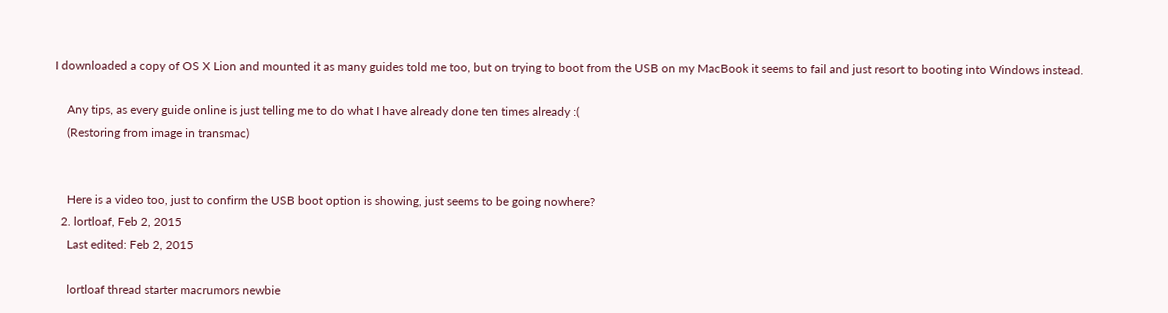I downloaded a copy of OS X Lion and mounted it as many guides told me too, but on trying to boot from the USB on my MacBook it seems to fail and just resort to booting into Windows instead.

    Any tips, as every guide online is just telling me to do what I have already done ten times already :(
    (Restoring from image in transmac)


    Here is a video too, just to confirm the USB boot option is showing, just seems to be going nowhere?
  2. lortloaf, Feb 2, 2015
    Last edited: Feb 2, 2015

    lortloaf thread starter macrumors newbie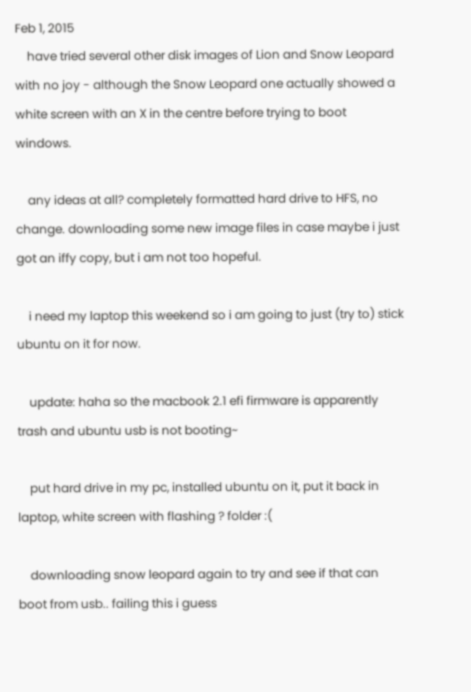Feb 1, 2015
    have tried several other disk images of Lion and Snow Leopard with no joy - although the Snow Leopard one actually showed a white screen with an X in the centre before trying to boot windows.

    any ideas at all? completely formatted hard drive to HFS, no change. downloading some new image files in case maybe i just got an iffy copy, but i am not too hopeful.

    i need my laptop this weekend so i am going to just (try to) stick ubuntu on it for now.

    update: haha so the macbook 2.1 efi firmware is apparently trash and ubuntu usb is not booting~

    put hard drive in my pc, installed ubuntu on it, put it back in laptop, white screen with flashing ? folder :(

    downloading snow leopard again to try and see if that can boot from usb.. failing this i guess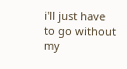i'll just have to go without my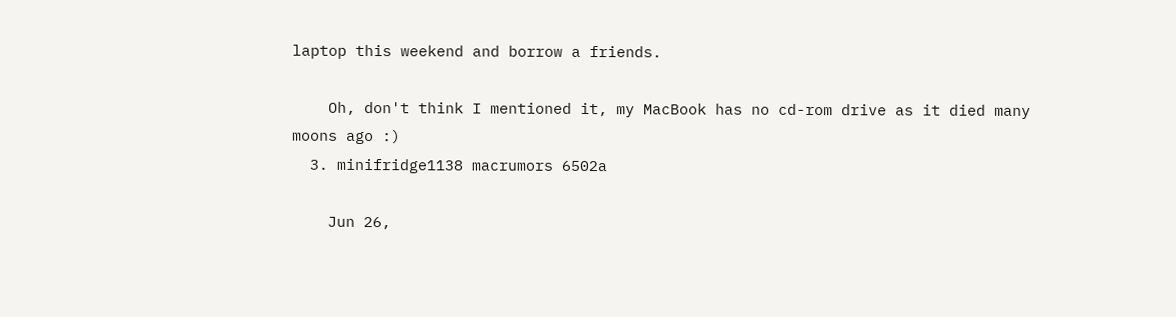laptop this weekend and borrow a friends.

    Oh, don't think I mentioned it, my MacBook has no cd-rom drive as it died many moons ago :)
  3. minifridge1138 macrumors 6502a

    Jun 26,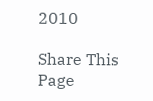2010

Share This Page